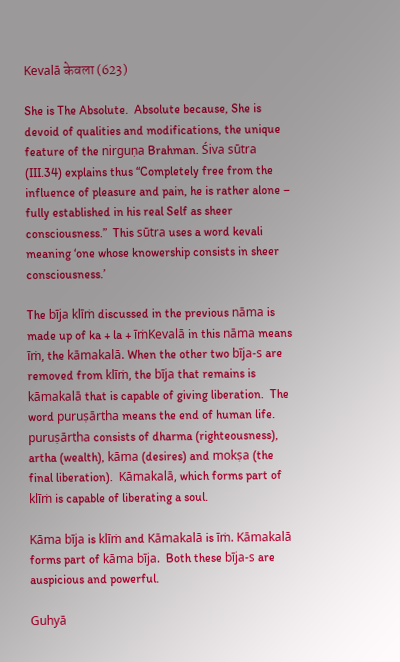Kevalā केवला (623)

She is The Absolute.  Absolute because, She is devoid of qualities and modifications, the unique feature of the nirguṇa Brahman. Śiva sūtra (III.34) explains thus “Completely free from the influence of pleasure and pain, he is rather alone – fully established in his real Self as sheer consciousness.”  This sūtra uses a word kevali meaning ‘one whose knowership consists in sheer consciousness.’

The bīja klīṁ discussed in the previous nāma is made up of ka + la + īṁKevalā in this nāma means īṁ, the kāmakalā. When the other two bīja-s are removed from klīṁ, the bīja that remains is kāmakalā that is capable of giving liberation.  The word puruṣārtha means the end of human life.  puruṣārtha consists of dharma (righteousness), artha (wealth), kāma (desires) and mokṣa (the final liberation).  Kāmakalā, which forms part of klīṁ is capable of liberating a soul.

Kāma bīja is klīṁ and Kāmakalā is īṁ. Kāmakalā forms part of kāma bīja.  Both these bīja-s are auspicious and powerful.

Guhyā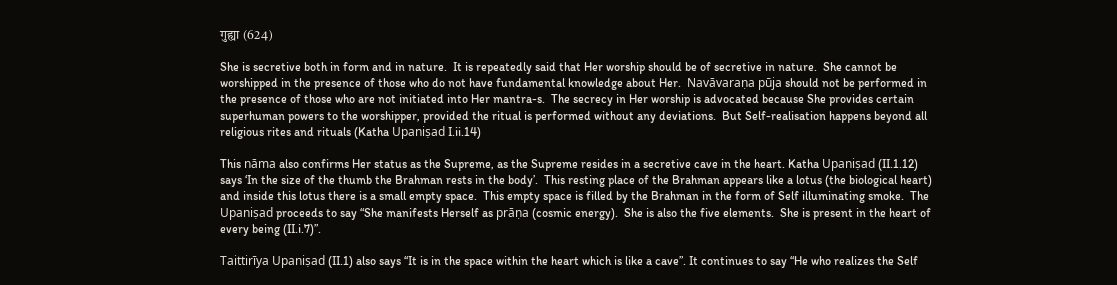गुह्या (624)

She is secretive both in form and in nature.  It is repeatedly said that Her worship should be of secretive in nature.  She cannot be worshipped in the presence of those who do not have fundamental knowledge about Her.  Navāvaraṇa pūja should not be performed in the presence of those who are not initiated into Her mantra-s.  The secrecy in Her worship is advocated because She provides certain superhuman powers to the worshipper, provided the ritual is performed without any deviations.  But Self-realisation happens beyond all religious rites and rituals (Katha Upaniṣad I.ii.14)

This nāma also confirms Her status as the Supreme, as the Supreme resides in a secretive cave in the heart. Katha Upaniṣad (II.1.12) says ‘In the size of the thumb the Brahman rests in the body’.  This resting place of the Brahman appears like a lotus (the biological heart) and inside this lotus there is a small empty space.  This empty space is filled by the Brahman in the form of Self illuminating smoke.  The Upaniṣad proceeds to say “She manifests Herself as prāṇa (cosmic energy).  She is also the five elements.  She is present in the heart of every being (II.i.7)”.

Taittirīya Upaniṣad (II.1) also says “It is in the space within the heart which is like a cave”. It continues to say “He who realizes the Self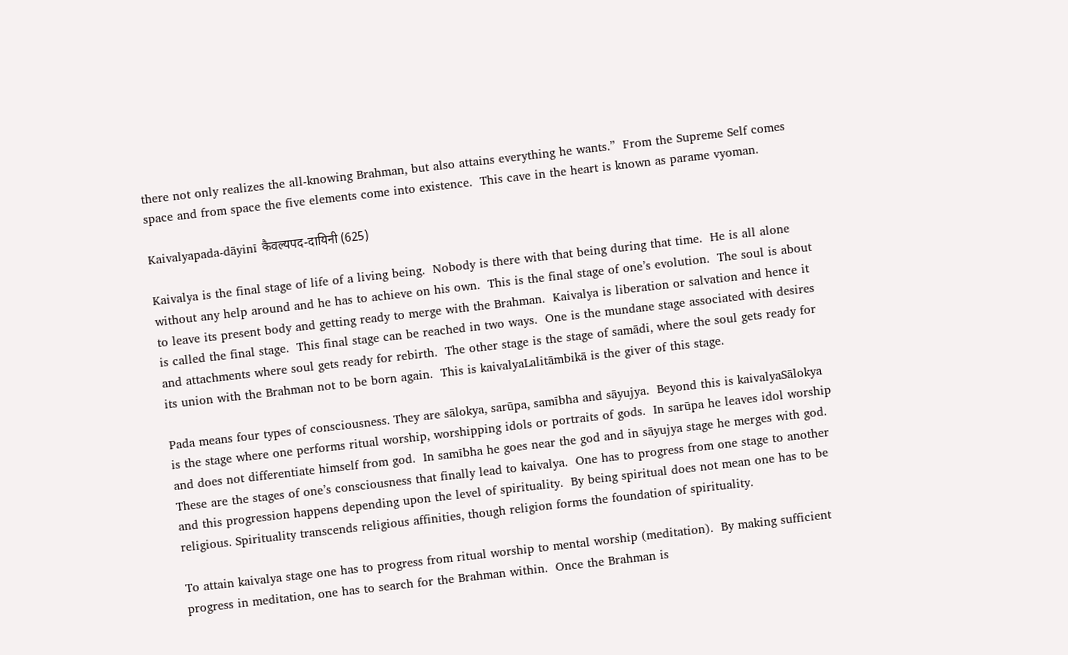there not only realizes the all-knowing Brahman, but also attains everything he wants.”  From the Supreme Self comes space and from space the five elements come into existence.  This cave in the heart is known as parame vyoman.

Kaivalyapada-dāyinī कैवल्यपद-दायिनी (625)

Kaivalya is the final stage of life of a living being.  Nobody is there with that being during that time.  He is all alone without any help around and he has to achieve on his own.  This is the final stage of one’s evolution.  The soul is about to leave its present body and getting ready to merge with the Brahman.  Kaivalya is liberation or salvation and hence it is called the final stage.  This final stage can be reached in two ways.  One is the mundane stage associated with desires and attachments where soul gets ready for rebirth.  The other stage is the stage of samādi, where the soul gets ready for its union with the Brahman not to be born again.  This is kaivalyaLalitāmbikā is the giver of this stage.

Pada means four types of consciousness. They are sālokya, sarūpa, samībha and sāyujya.  Beyond this is kaivalyaSālokya is the stage where one performs ritual worship, worshipping idols or portraits of gods.  In sarūpa he leaves idol worship and does not differentiate himself from god.  In samībha he goes near the god and in sāyujya stage he merges with god.  These are the stages of one’s consciousness that finally lead to kaivalya.  One has to progress from one stage to another and this progression happens depending upon the level of spirituality.  By being spiritual does not mean one has to be religious. Spirituality transcends religious affinities, though religion forms the foundation of spirituality.

To attain kaivalya stage one has to progress from ritual worship to mental worship (meditation).  By making sufficient progress in meditation, one has to search for the Brahman within.  Once the Brahman is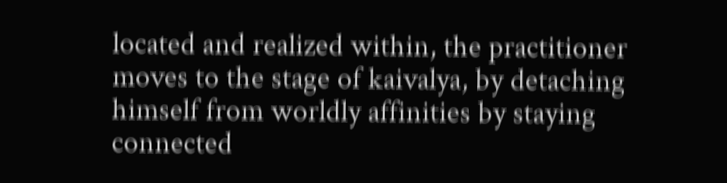located and realized within, the practitioner moves to the stage of kaivalya, by detaching himself from worldly affinities by staying connected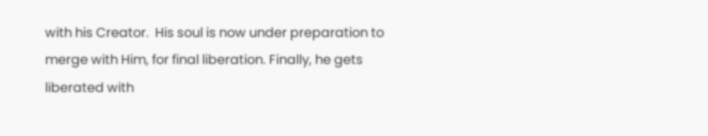with his Creator.  His soul is now under preparation to merge with Him, for final liberation. Finally, he gets liberated with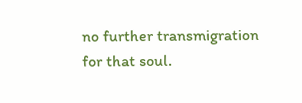no further transmigration for that soul.